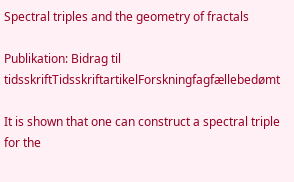Spectral triples and the geometry of fractals

Publikation: Bidrag til tidsskriftTidsskriftartikelForskningfagfællebedømt

It is shown that one can construct a spectral triple for the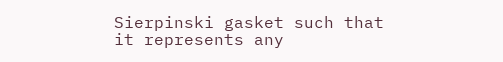Sierpinski gasket such that it represents any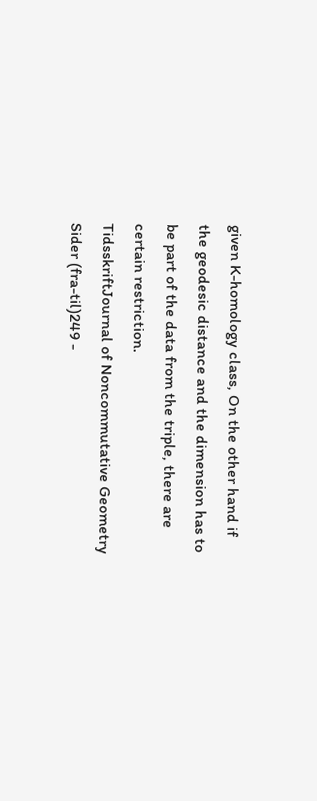given K-homology class, On the other hand if the geodesic distance and the dimension has to be part of the data from the triple, there are certain restriction.
TidsskriftJournal of Noncommutative Geometry
Sider (fra-til)249 -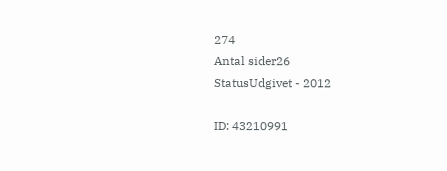274
Antal sider26
StatusUdgivet - 2012

ID: 43210991